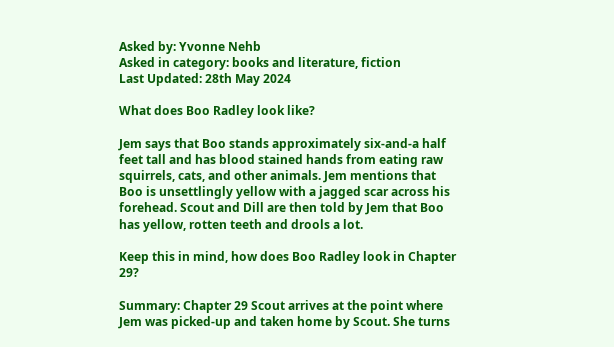Asked by: Yvonne Nehb
Asked in category: books and literature, fiction
Last Updated: 28th May 2024

What does Boo Radley look like?

Jem says that Boo stands approximately six-and-a half feet tall and has blood stained hands from eating raw squirrels, cats, and other animals. Jem mentions that Boo is unsettlingly yellow with a jagged scar across his forehead. Scout and Dill are then told by Jem that Boo has yellow, rotten teeth and drools a lot.

Keep this in mind, how does Boo Radley look in Chapter 29?

Summary: Chapter 29 Scout arrives at the point where Jem was picked-up and taken home by Scout. She turns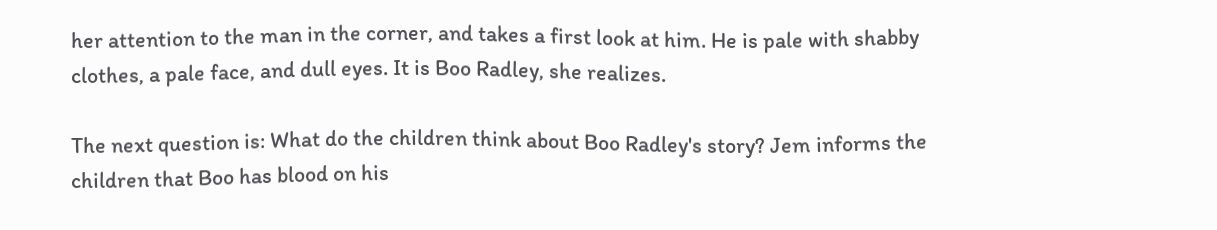her attention to the man in the corner, and takes a first look at him. He is pale with shabby clothes, a pale face, and dull eyes. It is Boo Radley, she realizes.

The next question is: What do the children think about Boo Radley's story? Jem informs the children that Boo has blood on his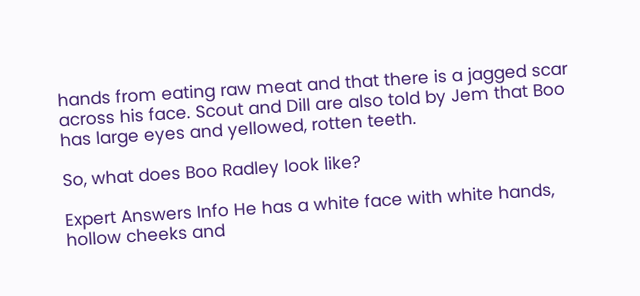hands from eating raw meat and that there is a jagged scar across his face. Scout and Dill are also told by Jem that Boo has large eyes and yellowed, rotten teeth.

So, what does Boo Radley look like?

Expert Answers Info He has a white face with white hands, hollow cheeks and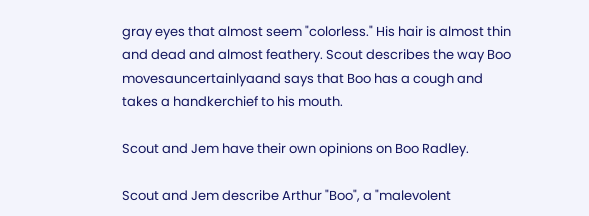gray eyes that almost seem "colorless." His hair is almost thin and dead and almost feathery. Scout describes the way Boo movesauncertainlyaand says that Boo has a cough and takes a handkerchief to his mouth.

Scout and Jem have their own opinions on Boo Radley.

Scout and Jem describe Arthur "Boo", a "malevolent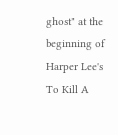ghost" at the beginning of Harper Lee's To Kill A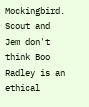Mockingbird. Scout and Jem don't think Boo Radley is an ethical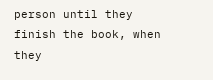person until they finish the book, when they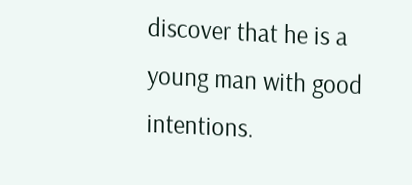discover that he is a young man with good intentions.